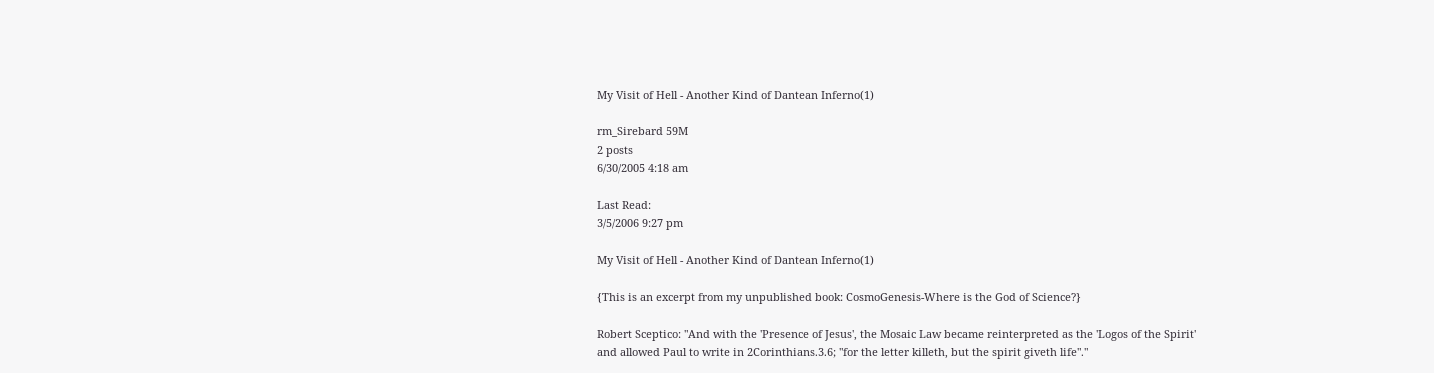My Visit of Hell - Another Kind of Dantean Inferno(1)

rm_Sirebard 59M
2 posts
6/30/2005 4:18 am

Last Read:
3/5/2006 9:27 pm

My Visit of Hell - Another Kind of Dantean Inferno(1)

{This is an excerpt from my unpublished book: CosmoGenesis-Where is the God of Science?}

Robert Sceptico: "And with the 'Presence of Jesus', the Mosaic Law became reinterpreted as the 'Logos of the Spirit'
and allowed Paul to write in 2Corinthians.3.6; "for the letter killeth, but the spirit giveth life"."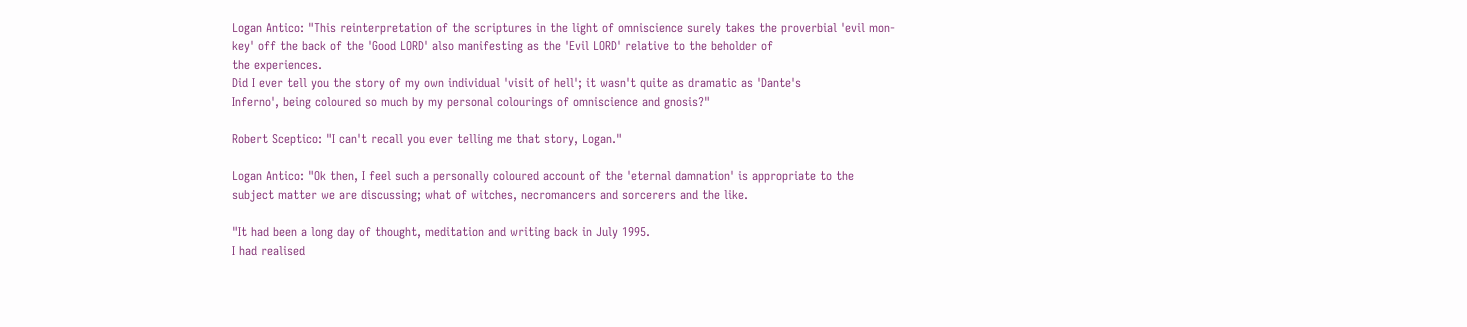Logan Antico: "This reinterpretation of the scriptures in the light of omniscience surely takes the proverbial 'evil mon-
key' off the back of the 'Good LORD' also manifesting as the 'Evil LORD' relative to the beholder of
the experiences.
Did I ever tell you the story of my own individual 'visit of hell'; it wasn't quite as dramatic as 'Dante's
Inferno', being coloured so much by my personal colourings of omniscience and gnosis?"

Robert Sceptico: "I can't recall you ever telling me that story, Logan."

Logan Antico: "Ok then, I feel such a personally coloured account of the 'eternal damnation' is appropriate to the
subject matter we are discussing; what of witches, necromancers and sorcerers and the like.

"It had been a long day of thought, meditation and writing back in July 1995.
I had realised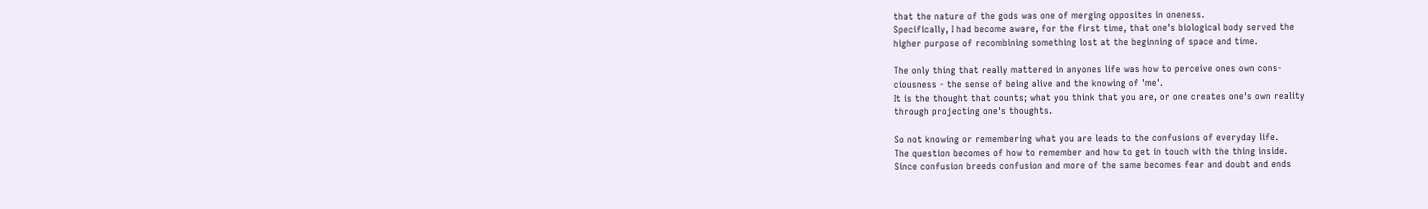that the nature of the gods was one of merging opposites in oneness.
Specifically, I had become aware, for the first time, that one's biological body served the
higher purpose of recombining something lost at the beginning of space and time.

The only thing that really mattered in anyones life was how to perceive ones own cons-
ciousness - the sense of being alive and the knowing of 'me'.
It is the thought that counts; what you think that you are, or one creates one's own reality
through projecting one's thoughts.

So not knowing or remembering what you are leads to the confusions of everyday life.
The question becomes of how to remember and how to get in touch with the thing inside.
Since confusion breeds confusion and more of the same becomes fear and doubt and ends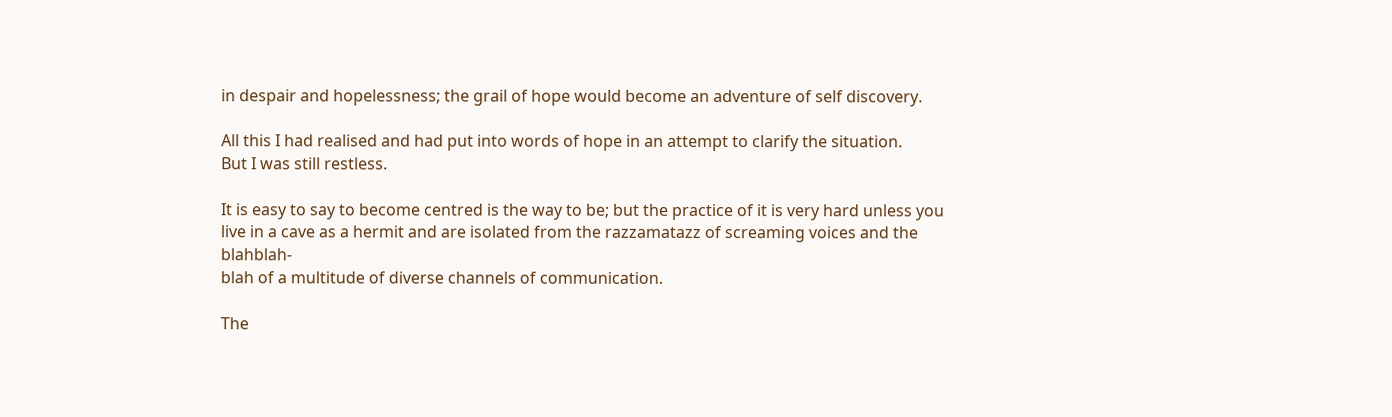in despair and hopelessness; the grail of hope would become an adventure of self discovery.

All this I had realised and had put into words of hope in an attempt to clarify the situation.
But I was still restless.

It is easy to say to become centred is the way to be; but the practice of it is very hard unless you
live in a cave as a hermit and are isolated from the razzamatazz of screaming voices and the blahblah-
blah of a multitude of diverse channels of communication.

The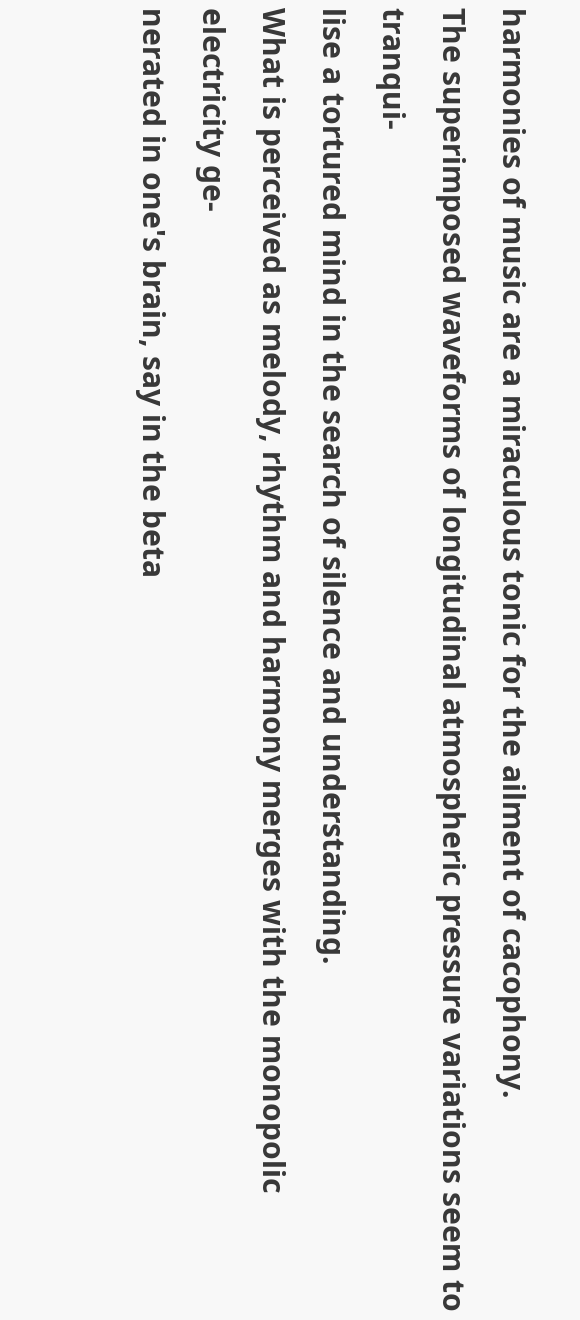harmonies of music are a miraculous tonic for the ailment of cacophony.
The superimposed waveforms of longitudinal atmospheric pressure variations seem to tranqui-
lise a tortured mind in the search of silence and understanding.
What is perceived as melody, rhythm and harmony merges with the monopolic electricity ge-
nerated in one's brain, say in the beta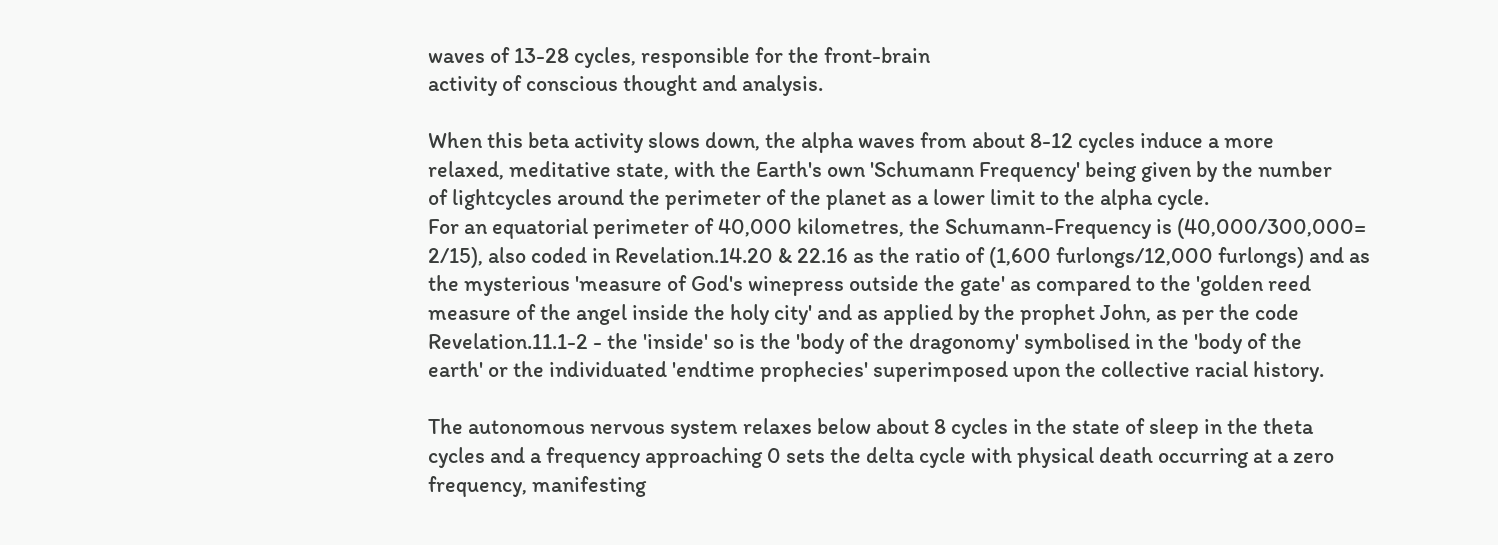waves of 13-28 cycles, responsible for the front-brain
activity of conscious thought and analysis.

When this beta activity slows down, the alpha waves from about 8-12 cycles induce a more
relaxed, meditative state, with the Earth's own 'Schumann Frequency' being given by the number
of lightcycles around the perimeter of the planet as a lower limit to the alpha cycle.
For an equatorial perimeter of 40,000 kilometres, the Schumann-Frequency is (40,000/300,000=
2/15), also coded in Revelation.14.20 & 22.16 as the ratio of (1,600 furlongs/12,000 furlongs) and as
the mysterious 'measure of God's winepress outside the gate' as compared to the 'golden reed
measure of the angel inside the holy city' and as applied by the prophet John, as per the code
Revelation.11.1-2 - the 'inside' so is the 'body of the dragonomy' symbolised in the 'body of the
earth' or the individuated 'endtime prophecies' superimposed upon the collective racial history.

The autonomous nervous system relaxes below about 8 cycles in the state of sleep in the theta
cycles and a frequency approaching 0 sets the delta cycle with physical death occurring at a zero
frequency, manifesting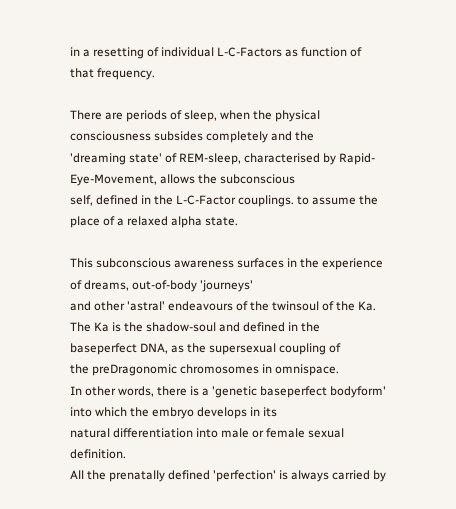in a resetting of individual L-C-Factors as function of that frequency.

There are periods of sleep, when the physical consciousness subsides completely and the
'dreaming state' of REM-sleep, characterised by Rapid-Eye-Movement, allows the subconscious
self, defined in the L-C-Factor couplings. to assume the place of a relaxed alpha state.

This subconscious awareness surfaces in the experience of dreams, out-of-body 'journeys'
and other 'astral' endeavours of the twinsoul of the Ka.
The Ka is the shadow-soul and defined in the baseperfect DNA, as the supersexual coupling of
the preDragonomic chromosomes in omnispace.
In other words, there is a 'genetic baseperfect bodyform' into which the embryo develops in its
natural differentiation into male or female sexual definition.
All the prenatally defined 'perfection' is always carried by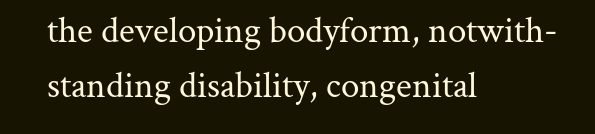the developing bodyform, notwith-
standing disability, congenital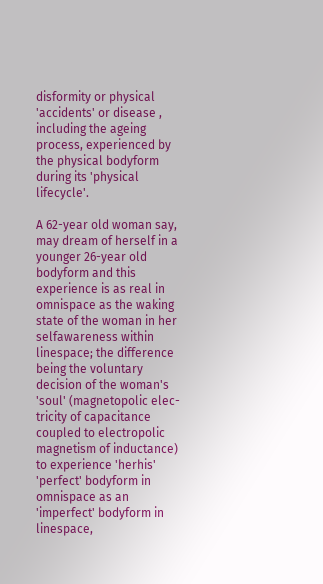disformity or physical 'accidents' or disease , including the ageing
process, experienced by the physical bodyform during its 'physical lifecycle'.

A 62-year old woman say, may dream of herself in a younger 26-year old bodyform and this
experience is as real in omnispace as the waking state of the woman in her selfawareness within
linespace; the difference being the voluntary decision of the woman's 'soul' (magnetopolic elec-
tricity of capacitance coupled to electropolic magnetism of inductance) to experience 'herhis'
'perfect' bodyform in omnispace as an 'imperfect' bodyform in linespace,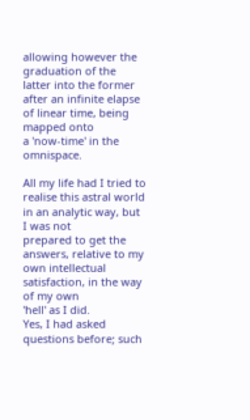allowing however the
graduation of the latter into the former after an infinite elapse of linear time, being mapped onto
a 'now-time' in the omnispace.

All my life had I tried to realise this astral world in an analytic way, but I was not
prepared to get the answers, relative to my own intellectual satisfaction, in the way of my own
'hell' as I did.
Yes, I had asked questions before; such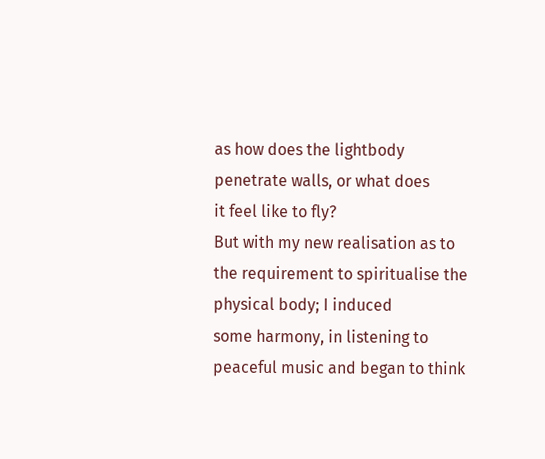as how does the lightbody penetrate walls, or what does
it feel like to fly?
But with my new realisation as to the requirement to spiritualise the physical body; I induced
some harmony, in listening to peaceful music and began to think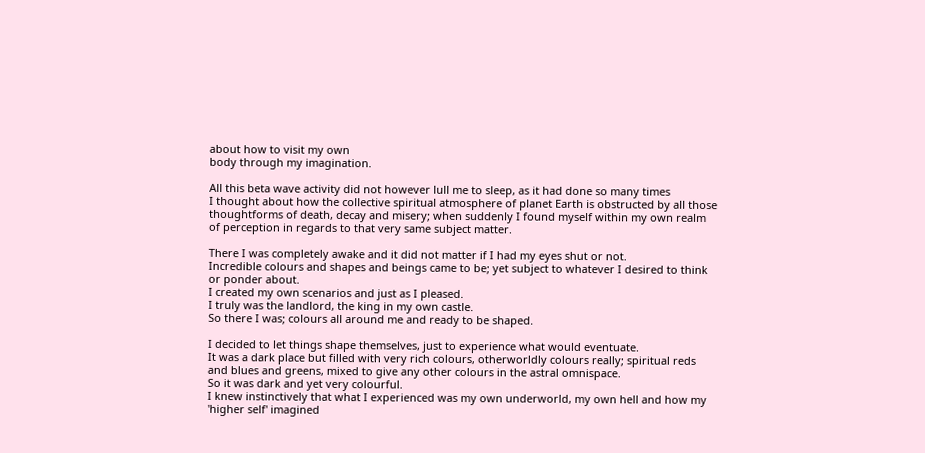about how to visit my own
body through my imagination.

All this beta wave activity did not however lull me to sleep, as it had done so many times
I thought about how the collective spiritual atmosphere of planet Earth is obstructed by all those
thoughtforms of death, decay and misery; when suddenly I found myself within my own realm
of perception in regards to that very same subject matter.

There I was completely awake and it did not matter if I had my eyes shut or not.
Incredible colours and shapes and beings came to be; yet subject to whatever I desired to think
or ponder about.
I created my own scenarios and just as I pleased.
I truly was the landlord, the king in my own castle.
So there I was; colours all around me and ready to be shaped.

I decided to let things shape themselves, just to experience what would eventuate.
It was a dark place but filled with very rich colours, otherworldly colours really; spiritual reds
and blues and greens, mixed to give any other colours in the astral omnispace.
So it was dark and yet very colourful.
I knew instinctively that what I experienced was my own underworld, my own hell and how my
'higher self' imagined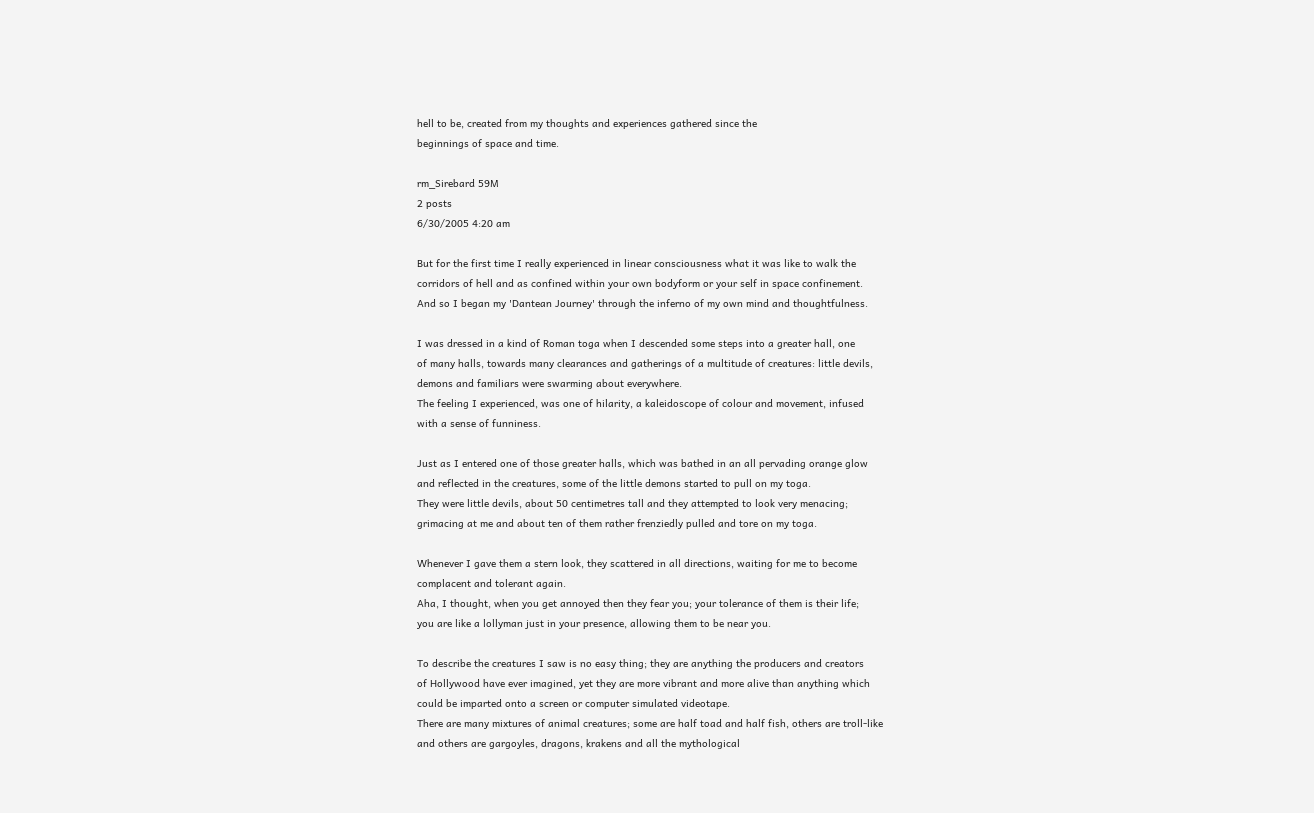hell to be, created from my thoughts and experiences gathered since the
beginnings of space and time.

rm_Sirebard 59M
2 posts
6/30/2005 4:20 am

But for the first time I really experienced in linear consciousness what it was like to walk the
corridors of hell and as confined within your own bodyform or your self in space confinement.
And so I began my 'Dantean Journey' through the inferno of my own mind and thoughtfulness.

I was dressed in a kind of Roman toga when I descended some steps into a greater hall, one
of many halls, towards many clearances and gatherings of a multitude of creatures: little devils,
demons and familiars were swarming about everywhere.
The feeling I experienced, was one of hilarity, a kaleidoscope of colour and movement, infused
with a sense of funniness.

Just as I entered one of those greater halls, which was bathed in an all pervading orange glow
and reflected in the creatures, some of the little demons started to pull on my toga.
They were little devils, about 50 centimetres tall and they attempted to look very menacing;
grimacing at me and about ten of them rather frenziedly pulled and tore on my toga.

Whenever I gave them a stern look, they scattered in all directions, waiting for me to become
complacent and tolerant again.
Aha, I thought, when you get annoyed then they fear you; your tolerance of them is their life;
you are like a lollyman just in your presence, allowing them to be near you.

To describe the creatures I saw is no easy thing; they are anything the producers and creators
of Hollywood have ever imagined, yet they are more vibrant and more alive than anything which
could be imparted onto a screen or computer simulated videotape.
There are many mixtures of animal creatures; some are half toad and half fish, others are troll-like
and others are gargoyles, dragons, krakens and all the mythological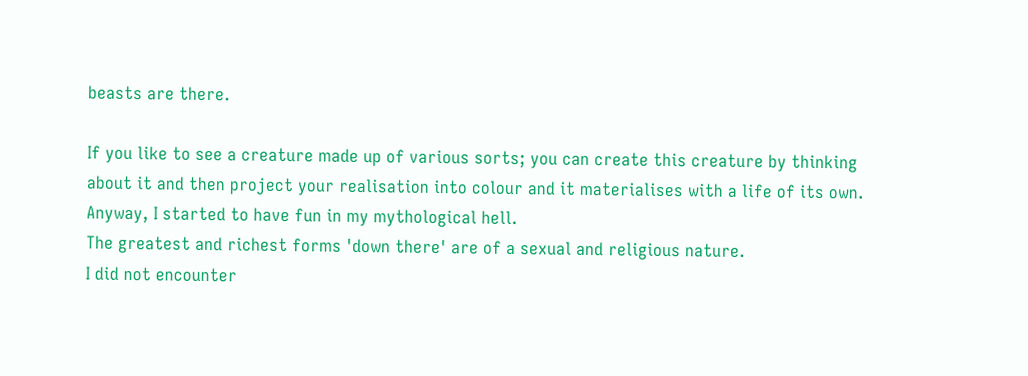beasts are there.

If you like to see a creature made up of various sorts; you can create this creature by thinking
about it and then project your realisation into colour and it materialises with a life of its own.
Anyway, I started to have fun in my mythological hell.
The greatest and richest forms 'down there' are of a sexual and religious nature.
I did not encounter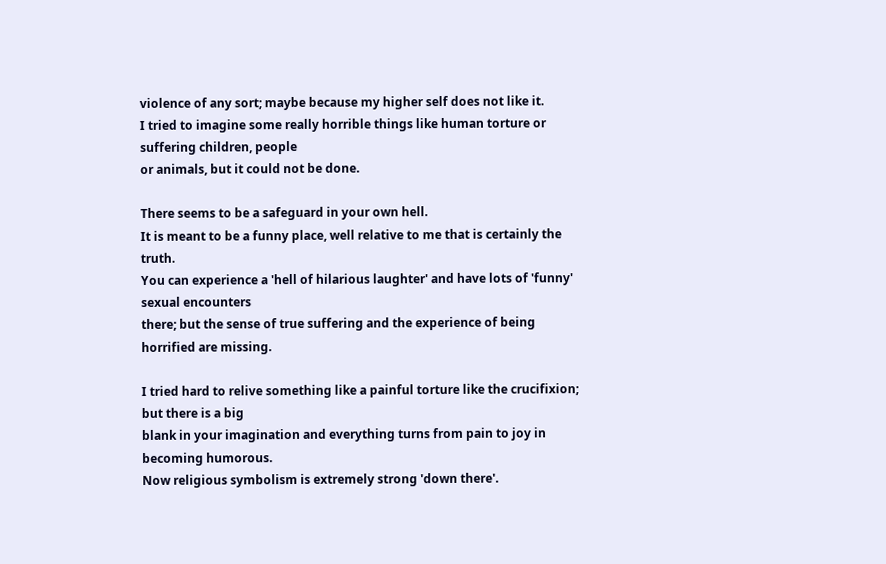violence of any sort; maybe because my higher self does not like it.
I tried to imagine some really horrible things like human torture or suffering children, people
or animals, but it could not be done.

There seems to be a safeguard in your own hell.
It is meant to be a funny place, well relative to me that is certainly the truth.
You can experience a 'hell of hilarious laughter' and have lots of 'funny' sexual encounters
there; but the sense of true suffering and the experience of being horrified are missing.

I tried hard to relive something like a painful torture like the crucifixion; but there is a big
blank in your imagination and everything turns from pain to joy in becoming humorous.
Now religious symbolism is extremely strong 'down there'.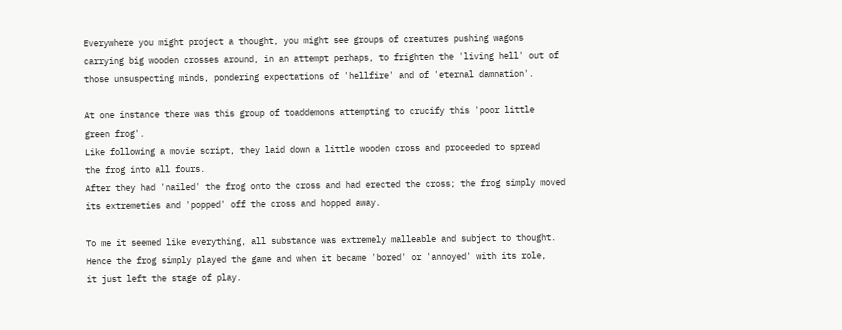Everywhere you might project a thought, you might see groups of creatures pushing wagons
carrying big wooden crosses around, in an attempt perhaps, to frighten the 'living hell' out of
those unsuspecting minds, pondering expectations of 'hellfire' and of 'eternal damnation'.

At one instance there was this group of toaddemons attempting to crucify this 'poor little
green frog'.
Like following a movie script, they laid down a little wooden cross and proceeded to spread
the frog into all fours.
After they had 'nailed' the frog onto the cross and had erected the cross; the frog simply moved
its extremeties and 'popped' off the cross and hopped away.

To me it seemed like everything, all substance was extremely malleable and subject to thought.
Hence the frog simply played the game and when it became 'bored' or 'annoyed' with its role,
it just left the stage of play.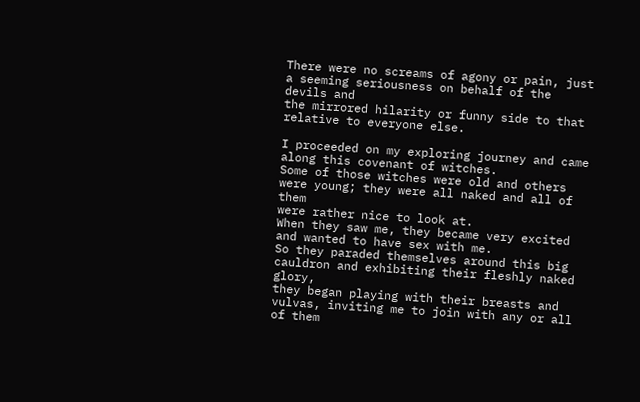There were no screams of agony or pain, just a seeming seriousness on behalf of the devils and
the mirrored hilarity or funny side to that relative to everyone else.

I proceeded on my exploring journey and came along this covenant of witches.
Some of those witches were old and others were young; they were all naked and all of them
were rather nice to look at.
When they saw me, they became very excited and wanted to have sex with me.
So they paraded themselves around this big cauldron and exhibiting their fleshly naked glory,
they began playing with their breasts and vulvas, inviting me to join with any or all of them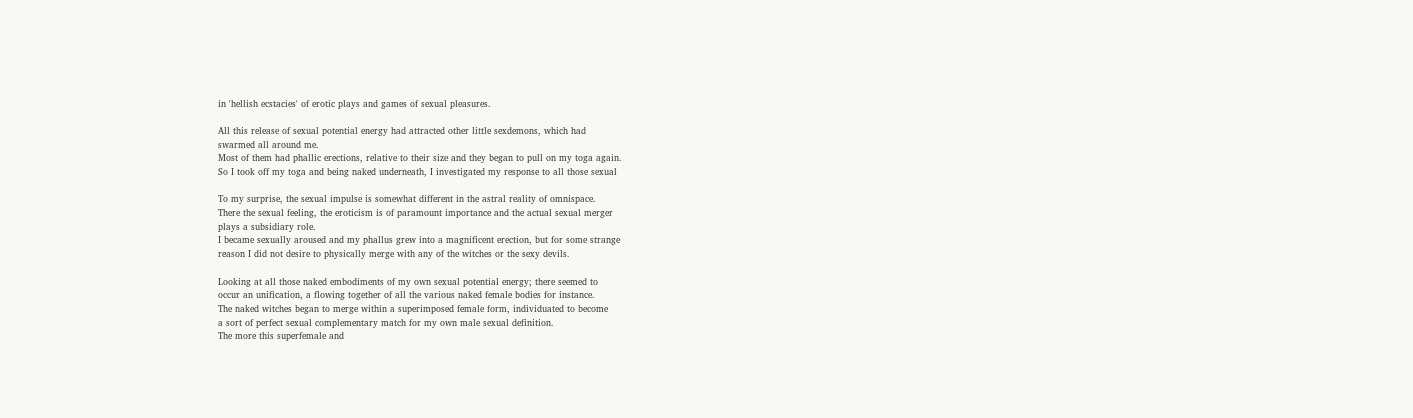in 'hellish ecstacies' of erotic plays and games of sexual pleasures.

All this release of sexual potential energy had attracted other little sexdemons, which had
swarmed all around me.
Most of them had phallic erections, relative to their size and they began to pull on my toga again.
So I took off my toga and being naked underneath, I investigated my response to all those sexual

To my surprise, the sexual impulse is somewhat different in the astral reality of omnispace.
There the sexual feeling, the eroticism is of paramount importance and the actual sexual merger
plays a subsidiary role.
I became sexually aroused and my phallus grew into a magnificent erection, but for some strange
reason I did not desire to physically merge with any of the witches or the sexy devils.

Looking at all those naked embodiments of my own sexual potential energy; there seemed to
occur an unification, a flowing together of all the various naked female bodies for instance.
The naked witches began to merge within a superimposed female form, individuated to become
a sort of perfect sexual complementary match for my own male sexual definition.
The more this superfemale and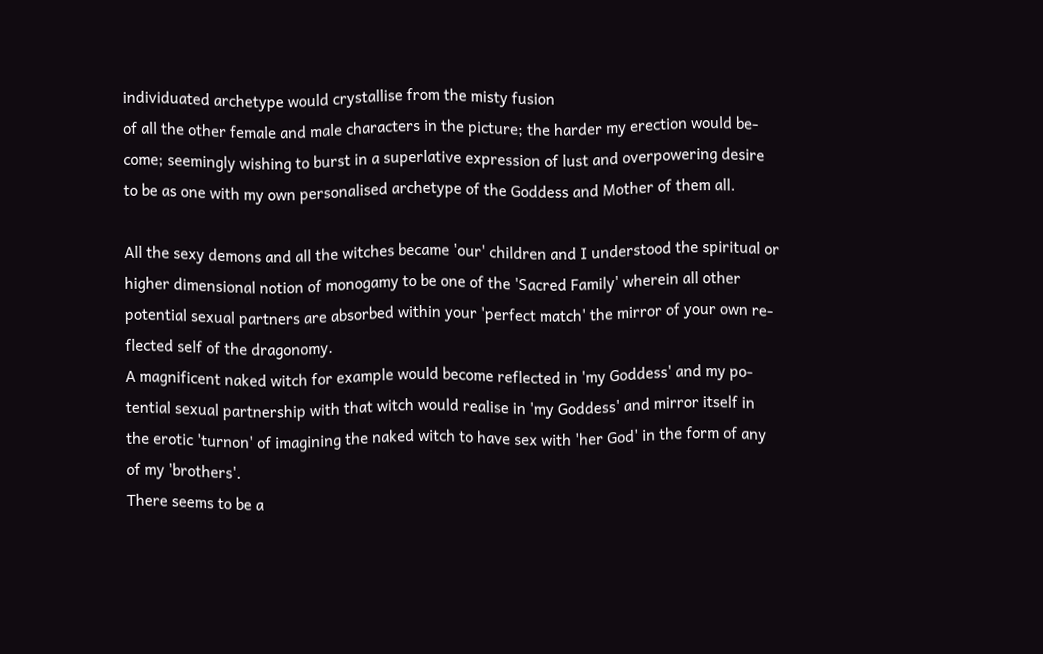individuated archetype would crystallise from the misty fusion
of all the other female and male characters in the picture; the harder my erection would be-
come; seemingly wishing to burst in a superlative expression of lust and overpowering desire
to be as one with my own personalised archetype of the Goddess and Mother of them all.

All the sexy demons and all the witches became 'our' children and I understood the spiritual or
higher dimensional notion of monogamy to be one of the 'Sacred Family' wherein all other
potential sexual partners are absorbed within your 'perfect match' the mirror of your own re-
flected self of the dragonomy.
A magnificent naked witch for example would become reflected in 'my Goddess' and my po-
tential sexual partnership with that witch would realise in 'my Goddess' and mirror itself in
the erotic 'turnon' of imagining the naked witch to have sex with 'her God' in the form of any
of my 'brothers'.
There seems to be a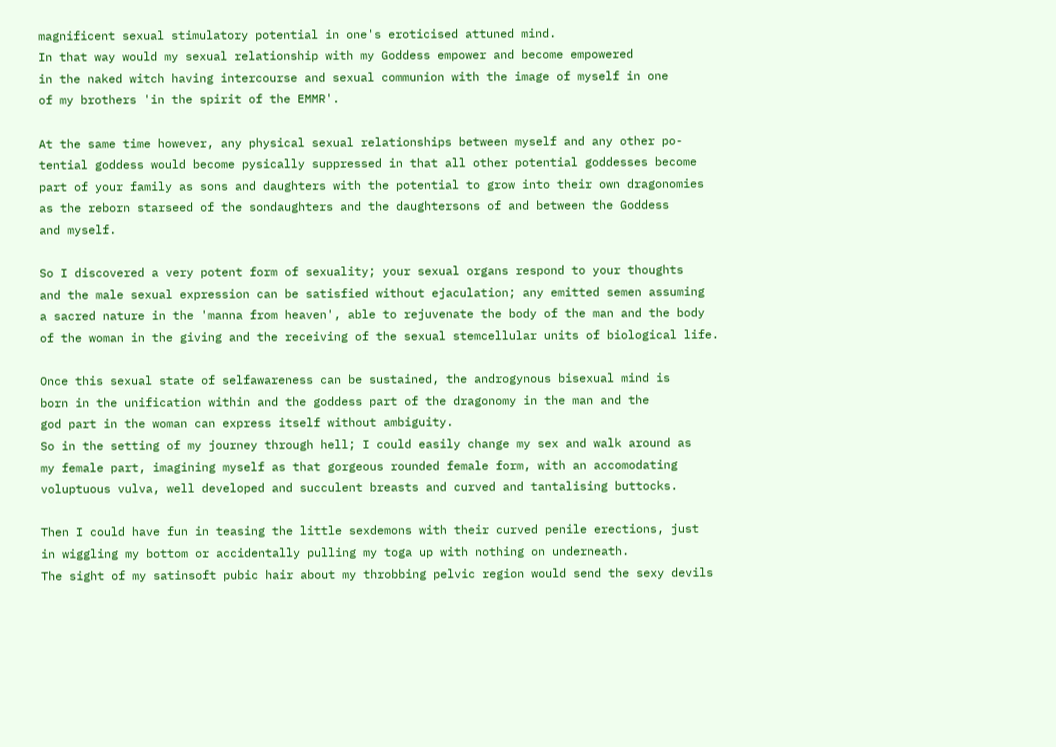magnificent sexual stimulatory potential in one's eroticised attuned mind.
In that way would my sexual relationship with my Goddess empower and become empowered
in the naked witch having intercourse and sexual communion with the image of myself in one
of my brothers 'in the spirit of the EMMR'.

At the same time however, any physical sexual relationships between myself and any other po-
tential goddess would become pysically suppressed in that all other potential goddesses become
part of your family as sons and daughters with the potential to grow into their own dragonomies
as the reborn starseed of the sondaughters and the daughtersons of and between the Goddess
and myself.

So I discovered a very potent form of sexuality; your sexual organs respond to your thoughts
and the male sexual expression can be satisfied without ejaculation; any emitted semen assuming
a sacred nature in the 'manna from heaven', able to rejuvenate the body of the man and the body
of the woman in the giving and the receiving of the sexual stemcellular units of biological life.

Once this sexual state of selfawareness can be sustained, the androgynous bisexual mind is
born in the unification within and the goddess part of the dragonomy in the man and the
god part in the woman can express itself without ambiguity.
So in the setting of my journey through hell; I could easily change my sex and walk around as
my female part, imagining myself as that gorgeous rounded female form, with an accomodating
voluptuous vulva, well developed and succulent breasts and curved and tantalising buttocks.

Then I could have fun in teasing the little sexdemons with their curved penile erections, just
in wiggling my bottom or accidentally pulling my toga up with nothing on underneath.
The sight of my satinsoft pubic hair about my throbbing pelvic region would send the sexy devils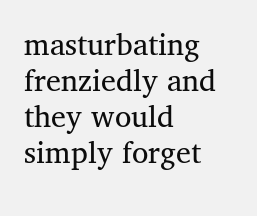masturbating frenziedly and they would simply forget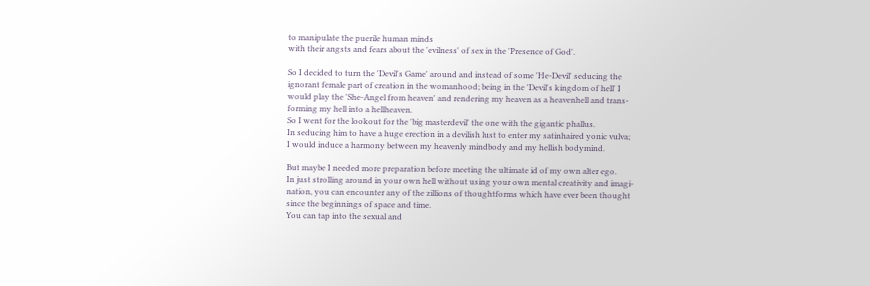to manipulate the puerile human minds
with their angsts and fears about the 'evilness' of sex in the 'Presence of God'.

So I decided to turn the 'Devil's Game' around and instead of some 'He-Devil' seducing the
ignorant female part of creation in the womanhood; being in the 'Devil's kingdom of hell' I
would play the 'She-Angel from heaven' and rendering my heaven as a heavenhell and trans-
forming my hell into a hellheaven.
So I went for the lookout for the 'big masterdevil' the one with the gigantic phallus.
In seducing him to have a huge erection in a devilish lust to enter my satinhaired yonic vulva;
I would induce a harmony between my heavenly mindbody and my hellish bodymind.

But maybe I needed more preparation before meeting the ultimate id of my own alter ego.
In just strolling around in your own hell without using your own mental creativity and imagi-
nation, you can encounter any of the zillions of thoughtforms which have ever been thought
since the beginnings of space and time.
You can tap into the sexual and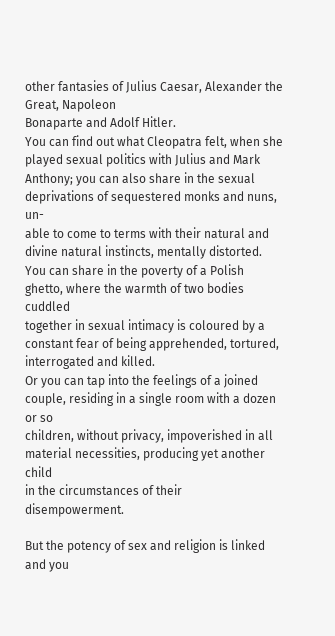other fantasies of Julius Caesar, Alexander the Great, Napoleon
Bonaparte and Adolf Hitler.
You can find out what Cleopatra felt, when she played sexual politics with Julius and Mark
Anthony; you can also share in the sexual deprivations of sequestered monks and nuns, un-
able to come to terms with their natural and divine natural instincts, mentally distorted.
You can share in the poverty of a Polish ghetto, where the warmth of two bodies cuddled
together in sexual intimacy is coloured by a constant fear of being apprehended, tortured,
interrogated and killed.
Or you can tap into the feelings of a joined couple, residing in a single room with a dozen or so
children, without privacy, impoverished in all material necessities, producing yet another child
in the circumstances of their disempowerment.

But the potency of sex and religion is linked and you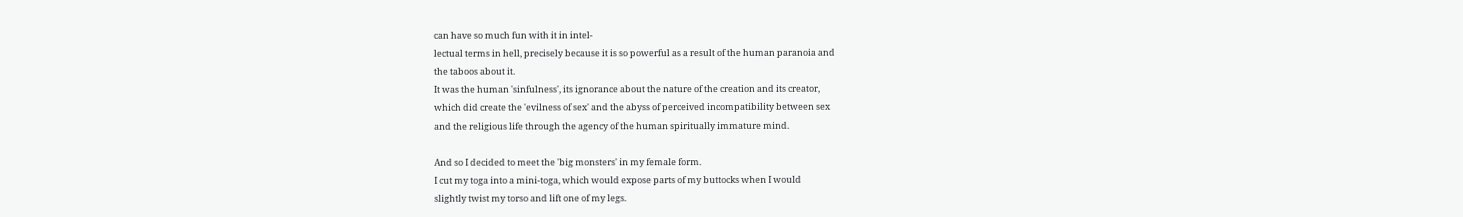can have so much fun with it in intel-
lectual terms in hell, precisely because it is so powerful as a result of the human paranoia and
the taboos about it.
It was the human 'sinfulness', its ignorance about the nature of the creation and its creator,
which did create the 'evilness of sex' and the abyss of perceived incompatibility between sex
and the religious life through the agency of the human spiritually immature mind.

And so I decided to meet the 'big monsters' in my female form.
I cut my toga into a mini-toga, which would expose parts of my buttocks when I would
slightly twist my torso and lift one of my legs.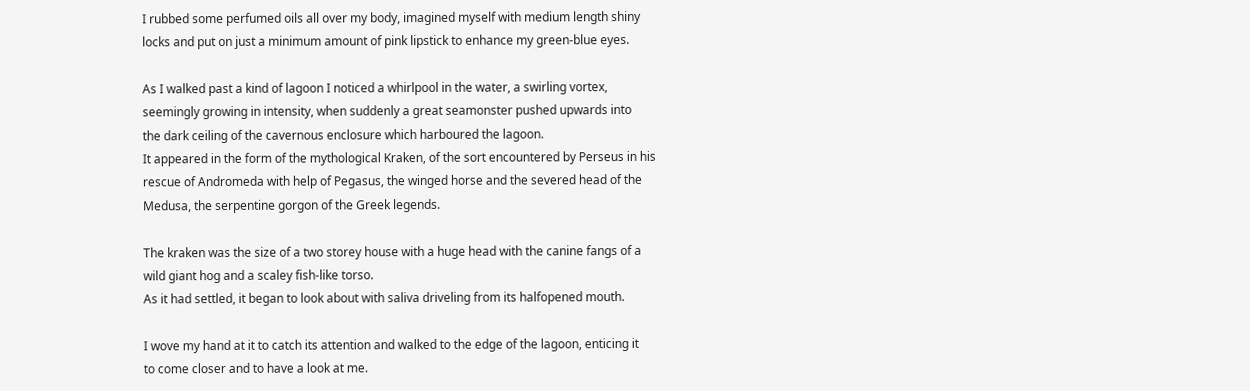I rubbed some perfumed oils all over my body, imagined myself with medium length shiny
locks and put on just a minimum amount of pink lipstick to enhance my green-blue eyes.

As I walked past a kind of lagoon I noticed a whirlpool in the water, a swirling vortex,
seemingly growing in intensity, when suddenly a great seamonster pushed upwards into
the dark ceiling of the cavernous enclosure which harboured the lagoon.
It appeared in the form of the mythological Kraken, of the sort encountered by Perseus in his
rescue of Andromeda with help of Pegasus, the winged horse and the severed head of the
Medusa, the serpentine gorgon of the Greek legends.

The kraken was the size of a two storey house with a huge head with the canine fangs of a
wild giant hog and a scaley fish-like torso.
As it had settled, it began to look about with saliva driveling from its halfopened mouth.

I wove my hand at it to catch its attention and walked to the edge of the lagoon, enticing it
to come closer and to have a look at me.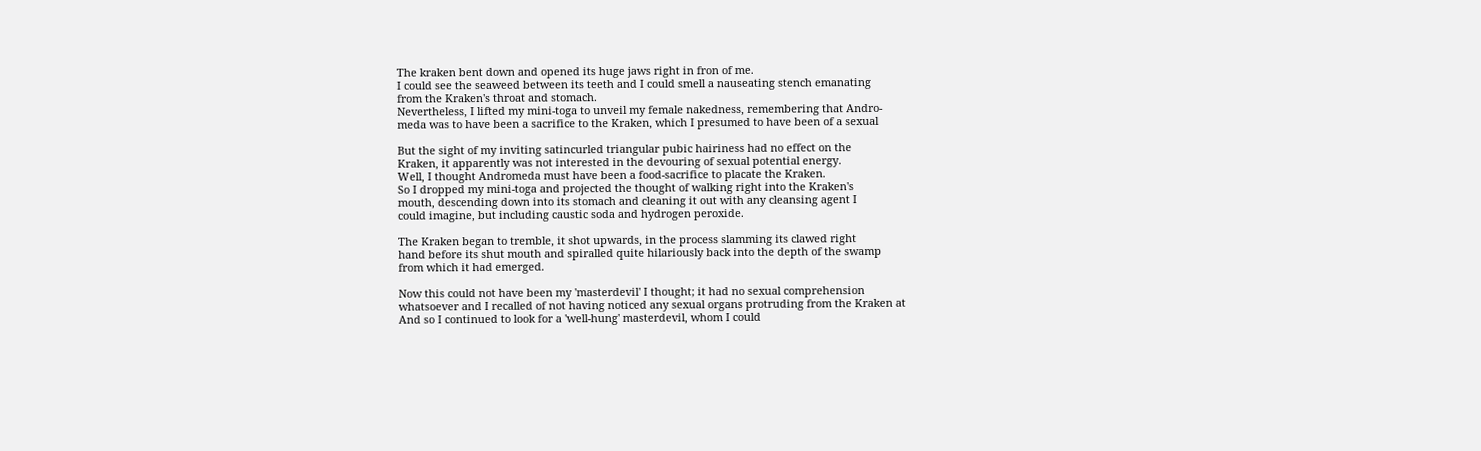The kraken bent down and opened its huge jaws right in fron of me.
I could see the seaweed between its teeth and I could smell a nauseating stench emanating
from the Kraken's throat and stomach.
Nevertheless, I lifted my mini-toga to unveil my female nakedness, remembering that Andro-
meda was to have been a sacrifice to the Kraken, which I presumed to have been of a sexual

But the sight of my inviting satincurled triangular pubic hairiness had no effect on the
Kraken, it apparently was not interested in the devouring of sexual potential energy.
Well, I thought Andromeda must have been a food-sacrifice to placate the Kraken.
So I dropped my mini-toga and projected the thought of walking right into the Kraken's
mouth, descending down into its stomach and cleaning it out with any cleansing agent I
could imagine, but including caustic soda and hydrogen peroxide.

The Kraken began to tremble, it shot upwards, in the process slamming its clawed right
hand before its shut mouth and spiralled quite hilariously back into the depth of the swamp
from which it had emerged.

Now this could not have been my 'masterdevil' I thought; it had no sexual comprehension
whatsoever and I recalled of not having noticed any sexual organs protruding from the Kraken at
And so I continued to look for a 'well-hung' masterdevil, whom I could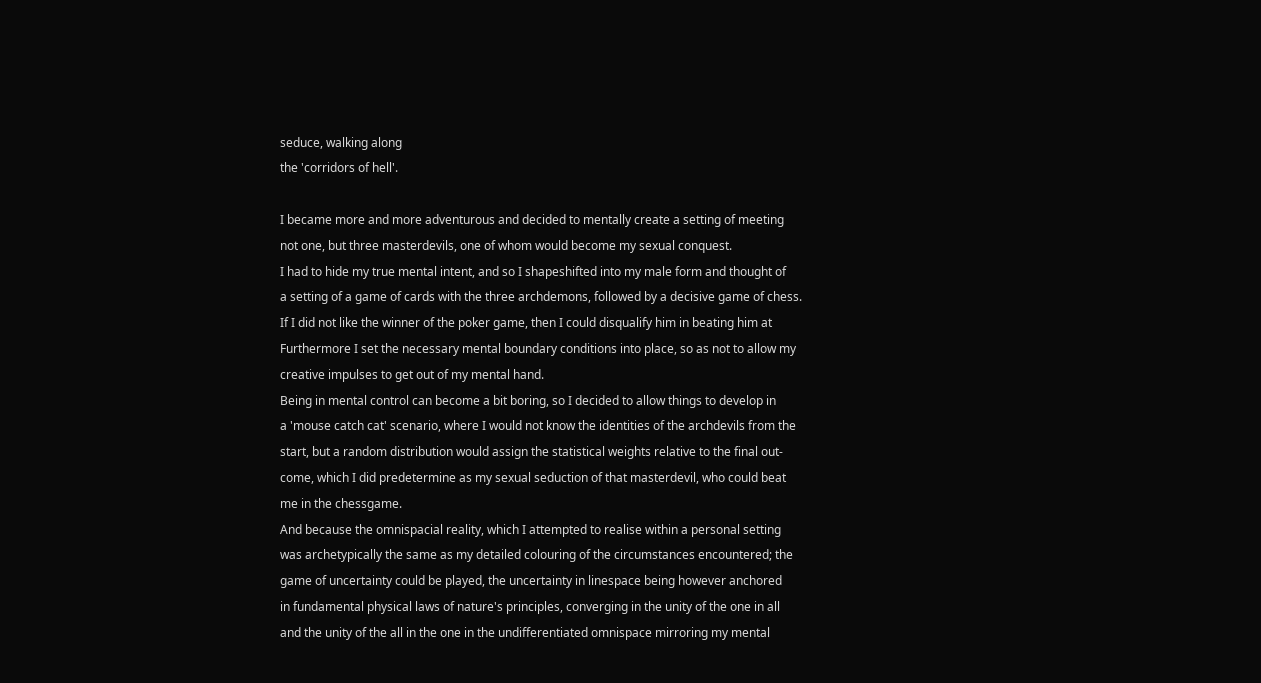seduce, walking along
the 'corridors of hell'.

I became more and more adventurous and decided to mentally create a setting of meeting
not one, but three masterdevils, one of whom would become my sexual conquest.
I had to hide my true mental intent, and so I shapeshifted into my male form and thought of
a setting of a game of cards with the three archdemons, followed by a decisive game of chess.
If I did not like the winner of the poker game, then I could disqualify him in beating him at
Furthermore I set the necessary mental boundary conditions into place, so as not to allow my
creative impulses to get out of my mental hand.
Being in mental control can become a bit boring, so I decided to allow things to develop in
a 'mouse catch cat' scenario, where I would not know the identities of the archdevils from the
start, but a random distribution would assign the statistical weights relative to the final out-
come, which I did predetermine as my sexual seduction of that masterdevil, who could beat
me in the chessgame.
And because the omnispacial reality, which I attempted to realise within a personal setting
was archetypically the same as my detailed colouring of the circumstances encountered; the
game of uncertainty could be played, the uncertainty in linespace being however anchored
in fundamental physical laws of nature's principles, converging in the unity of the one in all
and the unity of the all in the one in the undifferentiated omnispace mirroring my mental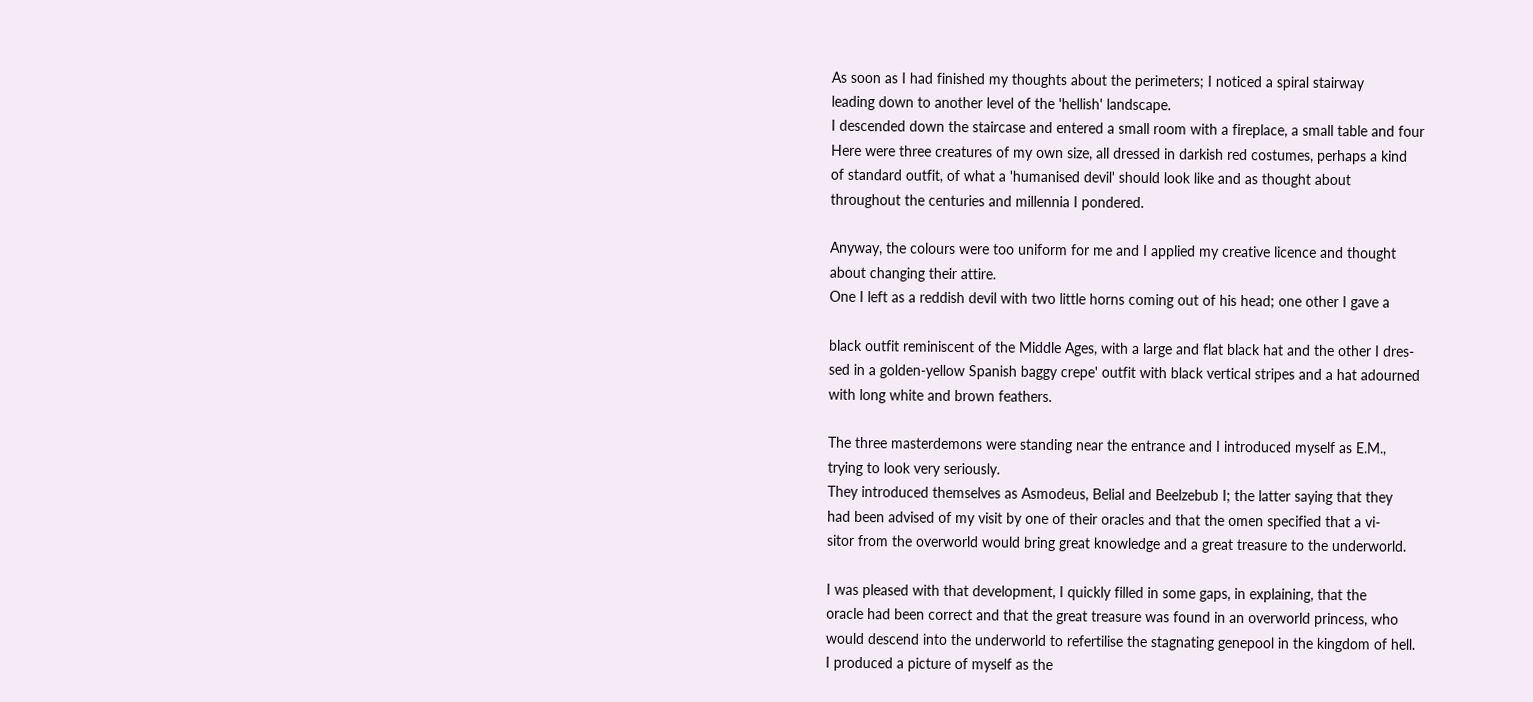As soon as I had finished my thoughts about the perimeters; I noticed a spiral stairway
leading down to another level of the 'hellish' landscape.
I descended down the staircase and entered a small room with a fireplace, a small table and four
Here were three creatures of my own size, all dressed in darkish red costumes, perhaps a kind
of standard outfit, of what a 'humanised devil' should look like and as thought about
throughout the centuries and millennia I pondered.

Anyway, the colours were too uniform for me and I applied my creative licence and thought
about changing their attire.
One I left as a reddish devil with two little horns coming out of his head; one other I gave a

black outfit reminiscent of the Middle Ages, with a large and flat black hat and the other I dres-
sed in a golden-yellow Spanish baggy crepe' outfit with black vertical stripes and a hat adourned
with long white and brown feathers.

The three masterdemons were standing near the entrance and I introduced myself as E.M.,
trying to look very seriously.
They introduced themselves as Asmodeus, Belial and Beelzebub I; the latter saying that they
had been advised of my visit by one of their oracles and that the omen specified that a vi-
sitor from the overworld would bring great knowledge and a great treasure to the underworld.

I was pleased with that development, I quickly filled in some gaps, in explaining, that the
oracle had been correct and that the great treasure was found in an overworld princess, who
would descend into the underworld to refertilise the stagnating genepool in the kingdom of hell.
I produced a picture of myself as the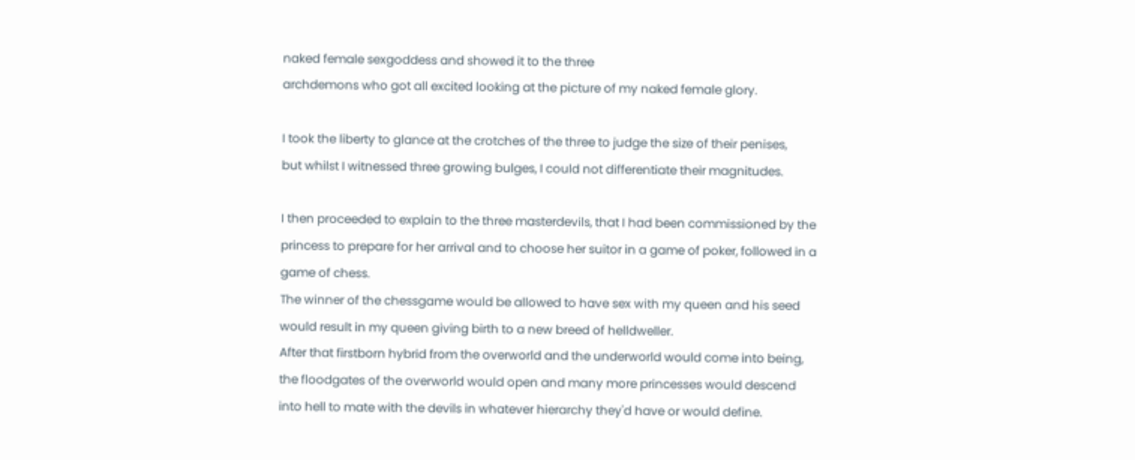naked female sexgoddess and showed it to the three
archdemons who got all excited looking at the picture of my naked female glory.

I took the liberty to glance at the crotches of the three to judge the size of their penises,
but whilst I witnessed three growing bulges, I could not differentiate their magnitudes.

I then proceeded to explain to the three masterdevils, that I had been commissioned by the
princess to prepare for her arrival and to choose her suitor in a game of poker, followed in a
game of chess.
The winner of the chessgame would be allowed to have sex with my queen and his seed
would result in my queen giving birth to a new breed of helldweller.
After that firstborn hybrid from the overworld and the underworld would come into being,
the floodgates of the overworld would open and many more princesses would descend
into hell to mate with the devils in whatever hierarchy they'd have or would define.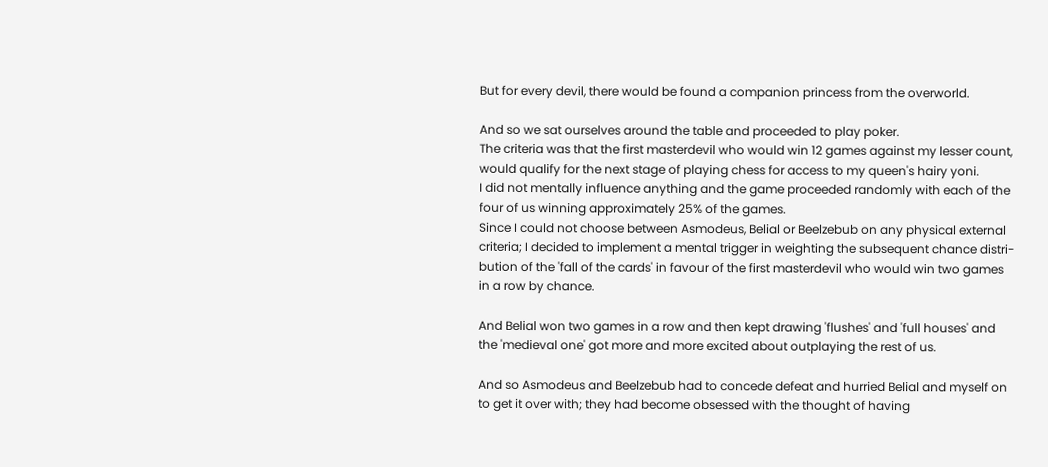But for every devil, there would be found a companion princess from the overworld.

And so we sat ourselves around the table and proceeded to play poker.
The criteria was that the first masterdevil who would win 12 games against my lesser count,
would qualify for the next stage of playing chess for access to my queen's hairy yoni.
I did not mentally influence anything and the game proceeded randomly with each of the
four of us winning approximately 25% of the games.
Since I could not choose between Asmodeus, Belial or Beelzebub on any physical external
criteria; I decided to implement a mental trigger in weighting the subsequent chance distri-
bution of the 'fall of the cards' in favour of the first masterdevil who would win two games
in a row by chance.

And Belial won two games in a row and then kept drawing 'flushes' and 'full houses' and
the 'medieval one' got more and more excited about outplaying the rest of us.

And so Asmodeus and Beelzebub had to concede defeat and hurried Belial and myself on
to get it over with; they had become obsessed with the thought of having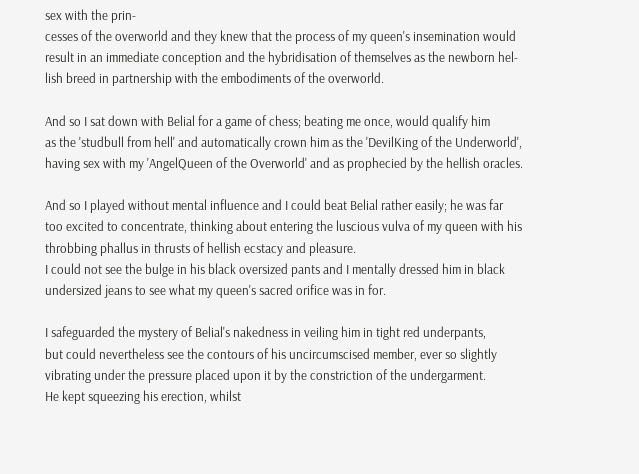sex with the prin-
cesses of the overworld and they knew that the process of my queen's insemination would
result in an immediate conception and the hybridisation of themselves as the newborn hel-
lish breed in partnership with the embodiments of the overworld.

And so I sat down with Belial for a game of chess; beating me once, would qualify him
as the 'studbull from hell' and automatically crown him as the 'DevilKing of the Underworld',
having sex with my 'AngelQueen of the Overworld' and as prophecied by the hellish oracles.

And so I played without mental influence and I could beat Belial rather easily; he was far
too excited to concentrate, thinking about entering the luscious vulva of my queen with his
throbbing phallus in thrusts of hellish ecstacy and pleasure.
I could not see the bulge in his black oversized pants and I mentally dressed him in black
undersized jeans to see what my queen's sacred orifice was in for.

I safeguarded the mystery of Belial's nakedness in veiling him in tight red underpants,
but could nevertheless see the contours of his uncircumscised member, ever so slightly
vibrating under the pressure placed upon it by the constriction of the undergarment.
He kept squeezing his erection, whilst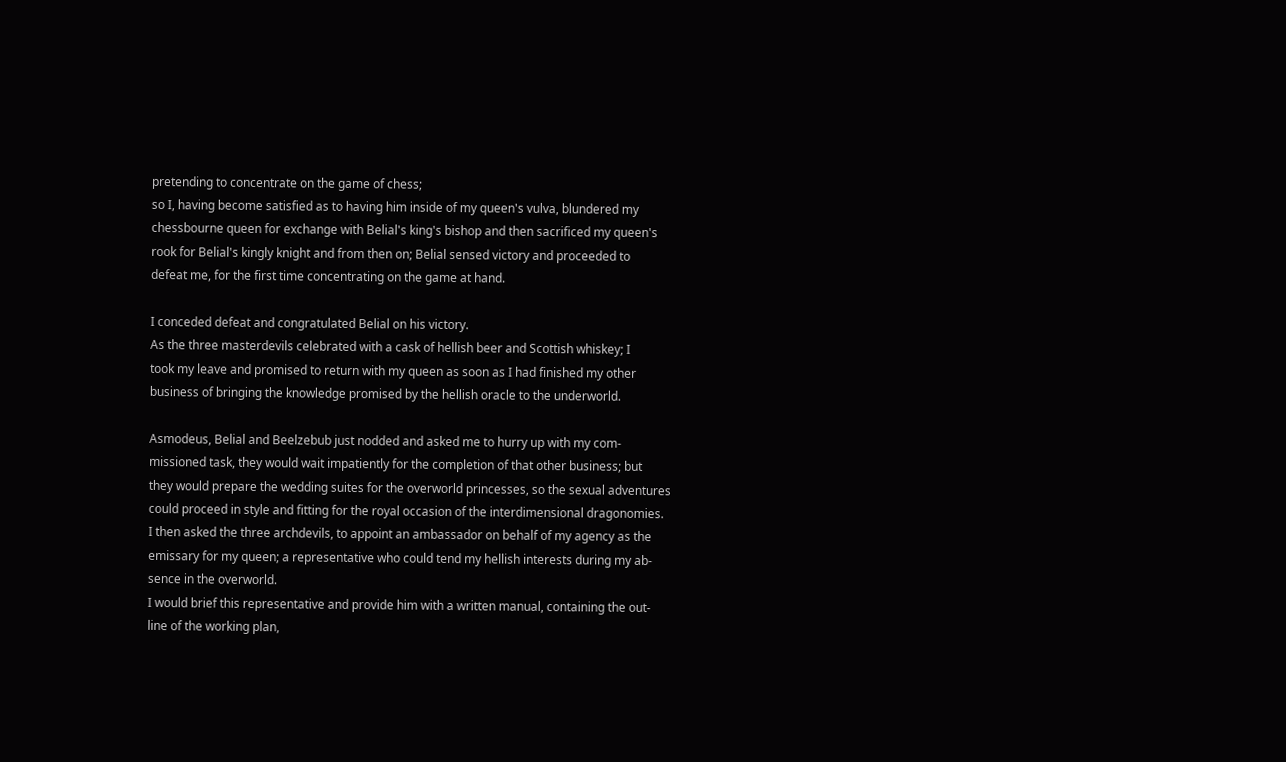pretending to concentrate on the game of chess;
so I, having become satisfied as to having him inside of my queen's vulva, blundered my
chessbourne queen for exchange with Belial's king's bishop and then sacrificed my queen's
rook for Belial's kingly knight and from then on; Belial sensed victory and proceeded to
defeat me, for the first time concentrating on the game at hand.

I conceded defeat and congratulated Belial on his victory.
As the three masterdevils celebrated with a cask of hellish beer and Scottish whiskey; I
took my leave and promised to return with my queen as soon as I had finished my other
business of bringing the knowledge promised by the hellish oracle to the underworld.

Asmodeus, Belial and Beelzebub just nodded and asked me to hurry up with my com-
missioned task, they would wait impatiently for the completion of that other business; but
they would prepare the wedding suites for the overworld princesses, so the sexual adventures
could proceed in style and fitting for the royal occasion of the interdimensional dragonomies.
I then asked the three archdevils, to appoint an ambassador on behalf of my agency as the
emissary for my queen; a representative who could tend my hellish interests during my ab-
sence in the overworld.
I would brief this representative and provide him with a written manual, containing the out-
line of the working plan,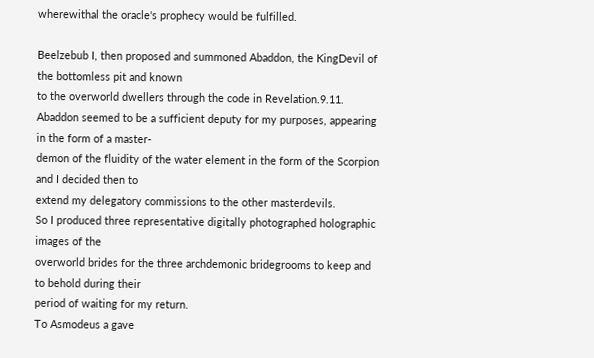wherewithal the oracle's prophecy would be fulfilled.

Beelzebub I, then proposed and summoned Abaddon, the KingDevil of the bottomless pit and known
to the overworld dwellers through the code in Revelation.9.11.
Abaddon seemed to be a sufficient deputy for my purposes, appearing in the form of a master-
demon of the fluidity of the water element in the form of the Scorpion and I decided then to
extend my delegatory commissions to the other masterdevils.
So I produced three representative digitally photographed holographic images of the
overworld brides for the three archdemonic bridegrooms to keep and to behold during their
period of waiting for my return.
To Asmodeus a gave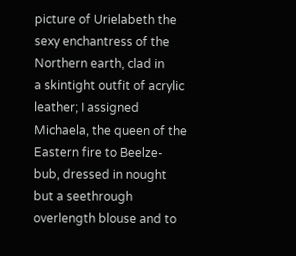picture of Urielabeth the sexy enchantress of the Northern earth, clad in
a skintight outfit of acrylic leather; I assigned Michaela, the queen of the Eastern fire to Beelze-
bub, dressed in nought but a seethrough overlength blouse and to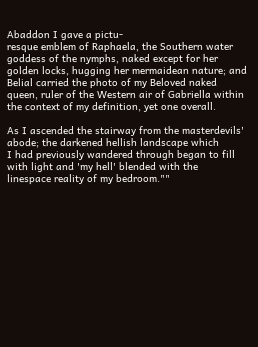Abaddon I gave a pictu-
resque emblem of Raphaela, the Southern water goddess of the nymphs, naked except for her
golden locks, hugging her mermaidean nature; and Belial carried the photo of my Beloved naked
queen, ruler of the Western air of Gabriella within the context of my definition, yet one overall.

As I ascended the stairway from the masterdevils' abode; the darkened hellish landscape which
I had previously wandered through began to fill with light and 'my hell' blended with the
linespace reality of my bedroom.""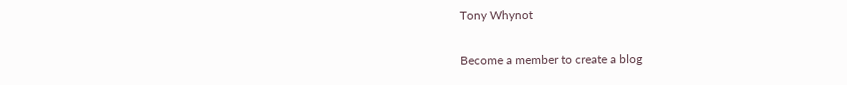Tony Whynot

Become a member to create a blog